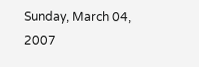Sunday, March 04, 2007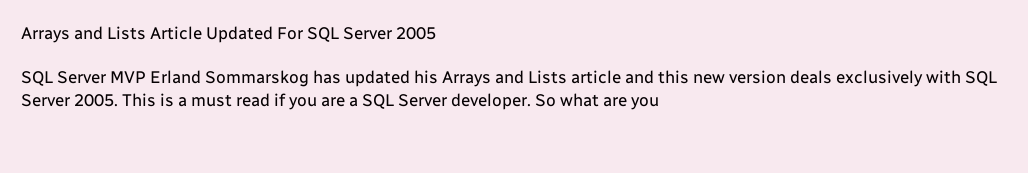Arrays and Lists Article Updated For SQL Server 2005

SQL Server MVP Erland Sommarskog has updated his Arrays and Lists article and this new version deals exclusively with SQL Server 2005. This is a must read if you are a SQL Server developer. So what are you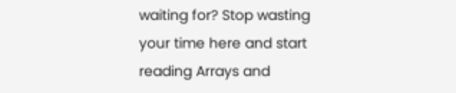waiting for? Stop wasting your time here and start reading Arrays and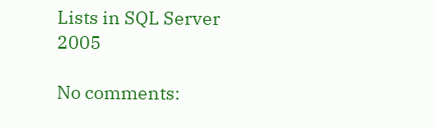Lists in SQL Server 2005

No comments: